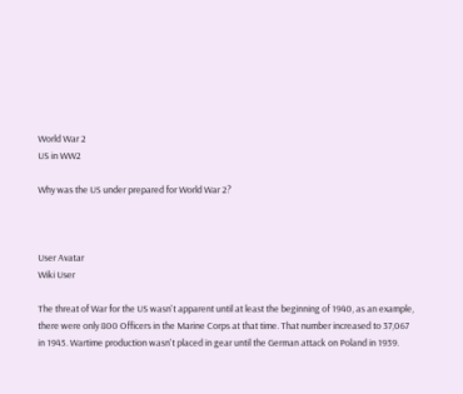World War 2
US in WW2

Why was the US under prepared for World War 2?



User Avatar
Wiki User

The threat of War for the US wasn't apparent until at least the beginning of 1940, as an example, there were only 800 Officers in the Marine Corps at that time. That number increased to 37,067 in 1945. Wartime production wasn't placed in gear until the German attack on Poland in 1939.